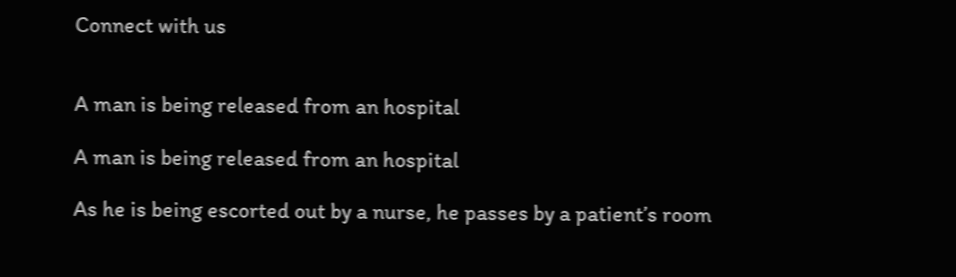Connect with us


A man is being released from an hospital

A man is being released from an hospital

As he is being escorted out by a nurse, he passes by a patient’s room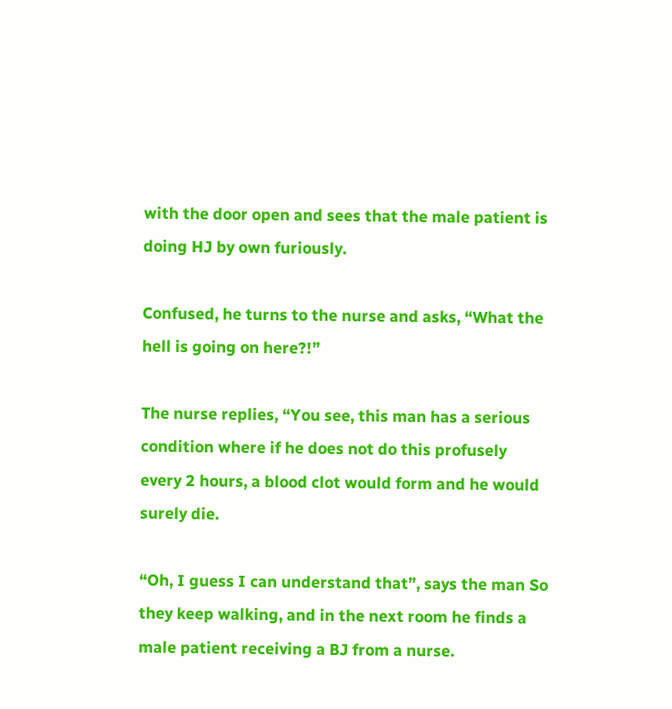with the door open and sees that the male patient is doing HJ by own furiously.

Confused, he turns to the nurse and asks, “What the hell is going on here?!”

The nurse replies, “You see, this man has a serious condition where if he does not do this profusely every 2 hours, a blood clot would form and he would surely die.

“Oh, I guess I can understand that”, says the man So they keep walking, and in the next room he finds a male patient receiving a BJ from a nurse.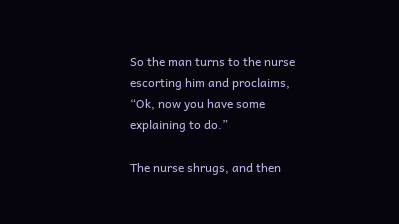So the man turns to the nurse escorting him and proclaims, “Ok, now you have some explaining to do.”

The nurse shrugs, and then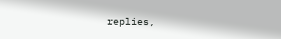replies,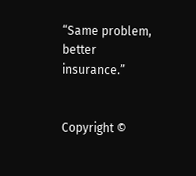“Same problem, better insurance.”


Copyright ©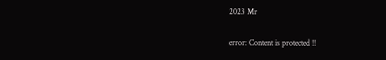2023 Mr

error: Content is protected !!